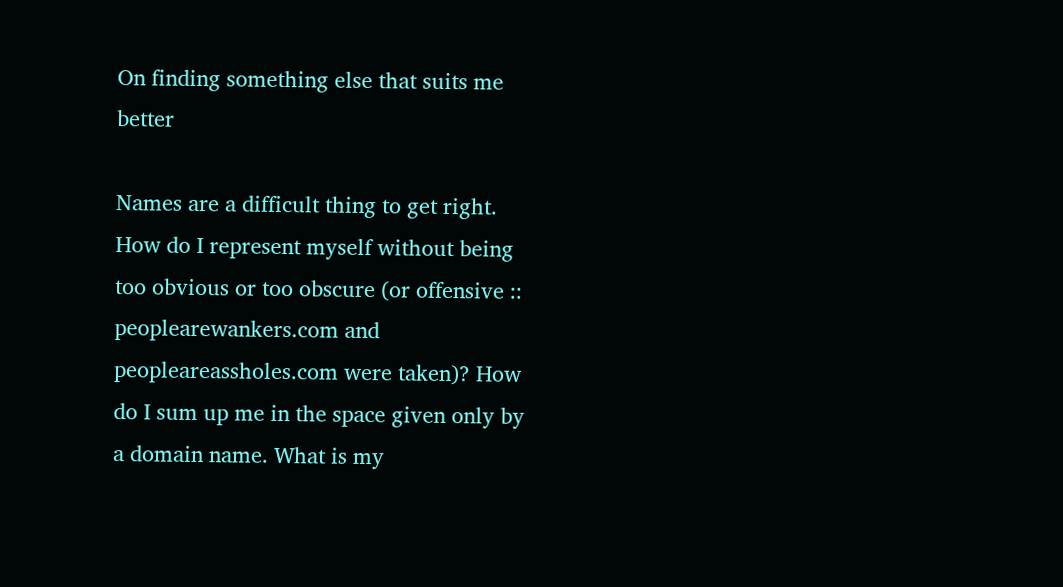On finding something else that suits me better

Names are a difficult thing to get right. How do I represent myself without being too obvious or too obscure (or offensive :: peoplearewankers.com and peopleareassholes.com were taken)? How do I sum up me in the space given only by a domain name. What is my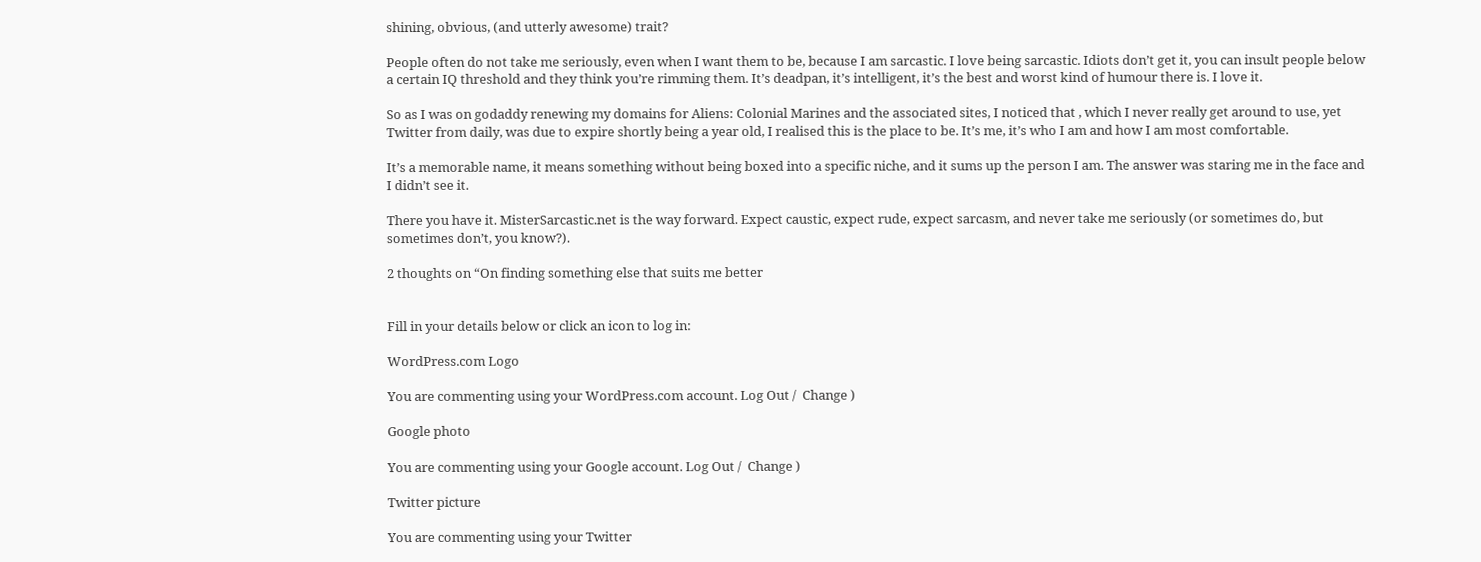shining, obvious, (and utterly awesome) trait?

People often do not take me seriously, even when I want them to be, because I am sarcastic. I love being sarcastic. Idiots don’t get it, you can insult people below a certain IQ threshold and they think you’re rimming them. It’s deadpan, it’s intelligent, it’s the best and worst kind of humour there is. I love it.

So as I was on godaddy renewing my domains for Aliens: Colonial Marines and the associated sites, I noticed that , which I never really get around to use, yet Twitter from daily, was due to expire shortly being a year old, I realised this is the place to be. It’s me, it’s who I am and how I am most comfortable.

It’s a memorable name, it means something without being boxed into a specific niche, and it sums up the person I am. The answer was staring me in the face and I didn’t see it.

There you have it. MisterSarcastic.net is the way forward. Expect caustic, expect rude, expect sarcasm, and never take me seriously (or sometimes do, but sometimes don’t, you know?).

2 thoughts on “On finding something else that suits me better


Fill in your details below or click an icon to log in:

WordPress.com Logo

You are commenting using your WordPress.com account. Log Out /  Change )

Google photo

You are commenting using your Google account. Log Out /  Change )

Twitter picture

You are commenting using your Twitter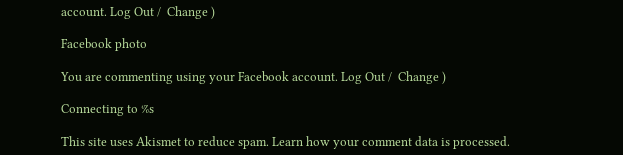account. Log Out /  Change )

Facebook photo

You are commenting using your Facebook account. Log Out /  Change )

Connecting to %s

This site uses Akismet to reduce spam. Learn how your comment data is processed.